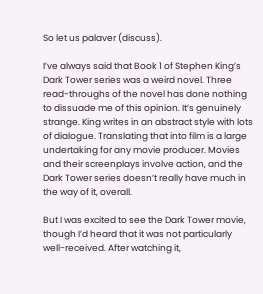So let us palaver (discuss).

I’ve always said that Book 1 of Stephen King’s Dark Tower series was a weird novel. Three read-throughs of the novel has done nothing to dissuade me of this opinion. It’s genuinely strange. King writes in an abstract style with lots of dialogue. Translating that into film is a large undertaking for any movie producer. Movies and their screenplays involve action, and the Dark Tower series doesn’t really have much in the way of it, overall.

But I was excited to see the Dark Tower movie, though I’d heard that it was not particularly well-received. After watching it,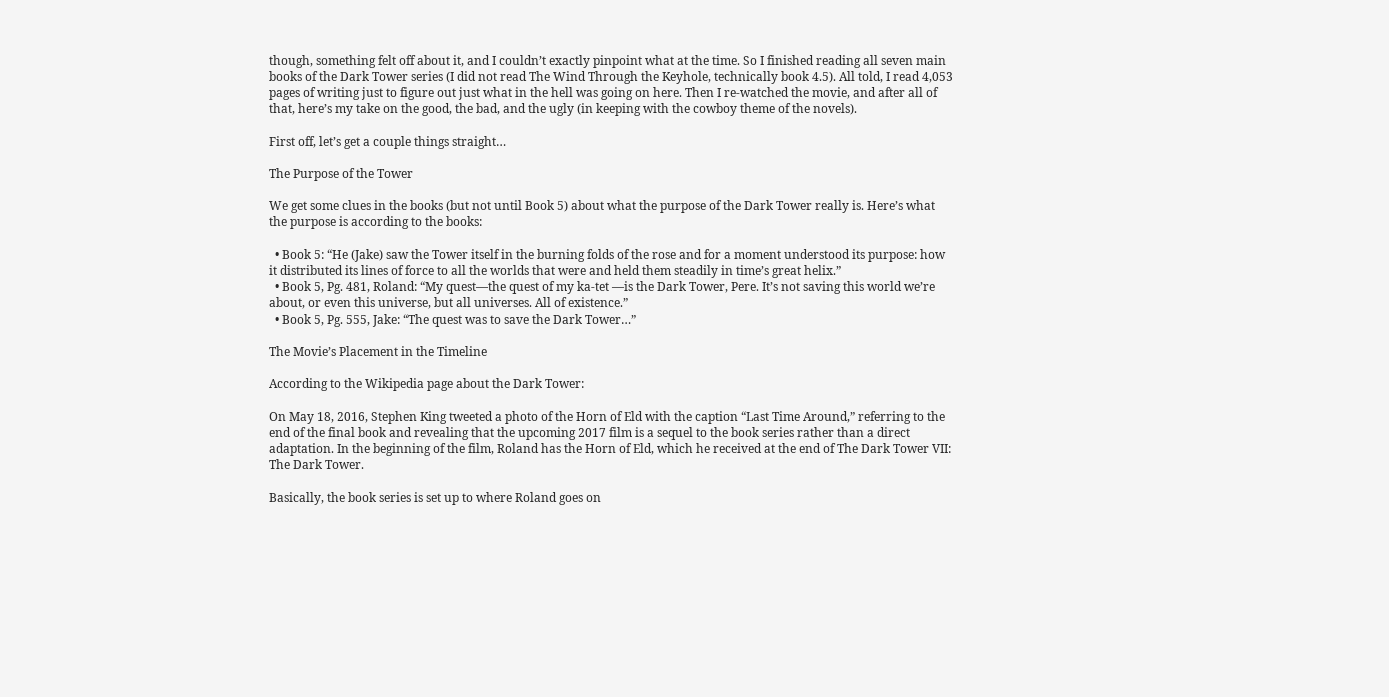though, something felt off about it, and I couldn’t exactly pinpoint what at the time. So I finished reading all seven main books of the Dark Tower series (I did not read The Wind Through the Keyhole, technically book 4.5). All told, I read 4,053 pages of writing just to figure out just what in the hell was going on here. Then I re-watched the movie, and after all of that, here’s my take on the good, the bad, and the ugly (in keeping with the cowboy theme of the novels).

First off, let’s get a couple things straight…

The Purpose of the Tower

We get some clues in the books (but not until Book 5) about what the purpose of the Dark Tower really is. Here’s what the purpose is according to the books:

  • Book 5: “He (Jake) saw the Tower itself in the burning folds of the rose and for a moment understood its purpose: how it distributed its lines of force to all the worlds that were and held them steadily in time’s great helix.”
  • Book 5, Pg. 481, Roland: “My quest—the quest of my ka-tet —is the Dark Tower, Pere. It’s not saving this world we’re about, or even this universe, but all universes. All of existence.”
  • Book 5, Pg. 555, Jake: “The quest was to save the Dark Tower…”

The Movie’s Placement in the Timeline

According to the Wikipedia page about the Dark Tower:

On May 18, 2016, Stephen King tweeted a photo of the Horn of Eld with the caption “Last Time Around,” referring to the end of the final book and revealing that the upcoming 2017 film is a sequel to the book series rather than a direct adaptation. In the beginning of the film, Roland has the Horn of Eld, which he received at the end of The Dark Tower VII: The Dark Tower.

Basically, the book series is set up to where Roland goes on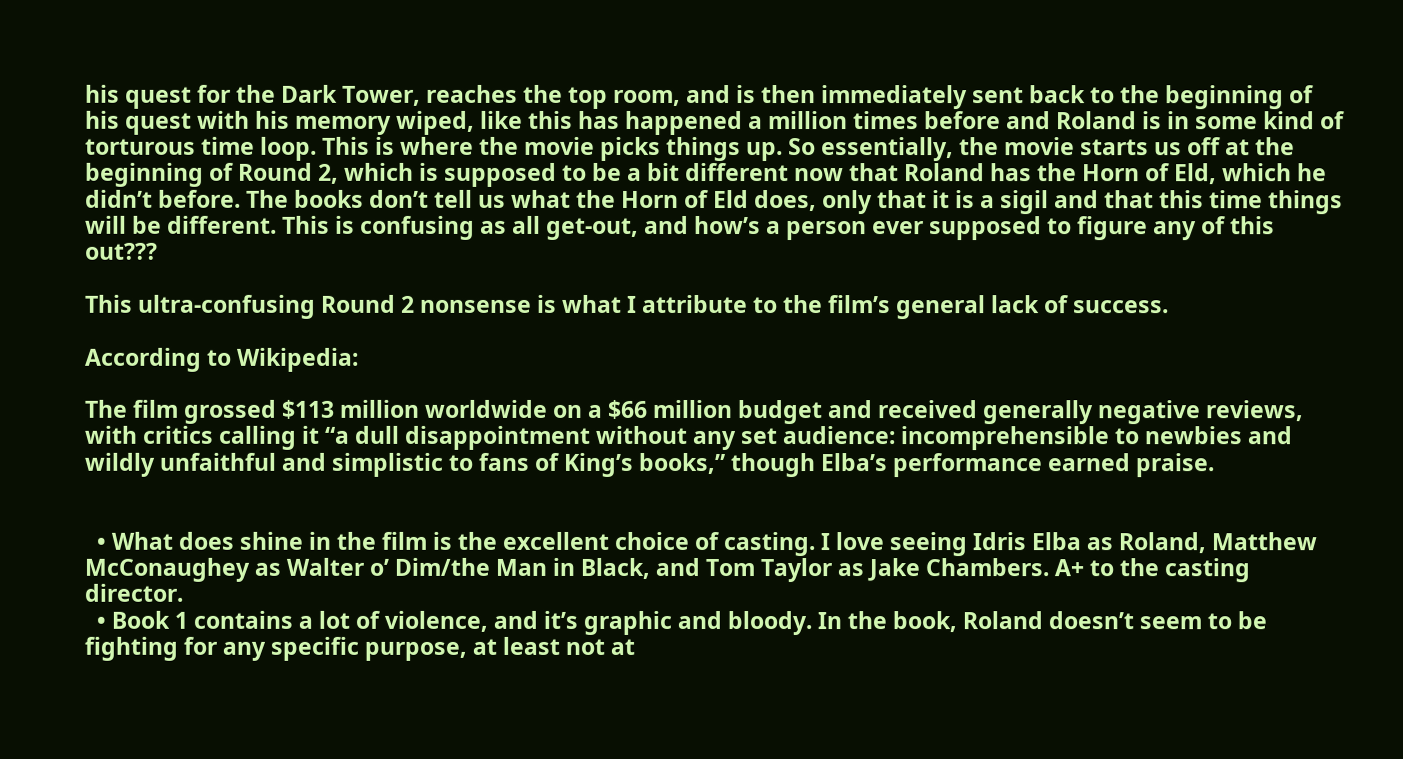his quest for the Dark Tower, reaches the top room, and is then immediately sent back to the beginning of his quest with his memory wiped, like this has happened a million times before and Roland is in some kind of torturous time loop. This is where the movie picks things up. So essentially, the movie starts us off at the beginning of Round 2, which is supposed to be a bit different now that Roland has the Horn of Eld, which he didn’t before. The books don’t tell us what the Horn of Eld does, only that it is a sigil and that this time things will be different. This is confusing as all get-out, and how’s a person ever supposed to figure any of this out???

This ultra-confusing Round 2 nonsense is what I attribute to the film’s general lack of success.

According to Wikipedia:

The film grossed $113 million worldwide on a $66 million budget and received generally negative reviews, with critics calling it “a dull disappointment without any set audience: incomprehensible to newbies and wildly unfaithful and simplistic to fans of King’s books,” though Elba’s performance earned praise.


  • What does shine in the film is the excellent choice of casting. I love seeing Idris Elba as Roland, Matthew McConaughey as Walter o’ Dim/the Man in Black, and Tom Taylor as Jake Chambers. A+ to the casting director.
  • Book 1 contains a lot of violence, and it’s graphic and bloody. In the book, Roland doesn’t seem to be fighting for any specific purpose, at least not at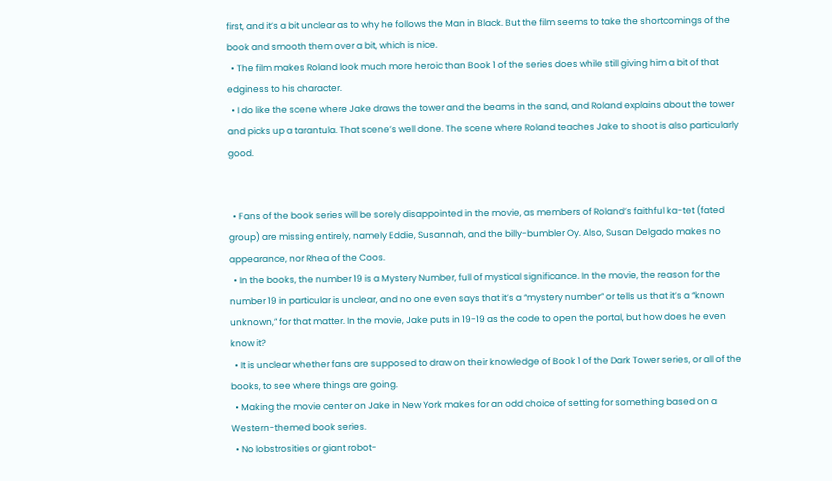first, and it’s a bit unclear as to why he follows the Man in Black. But the film seems to take the shortcomings of the book and smooth them over a bit, which is nice.
  • The film makes Roland look much more heroic than Book 1 of the series does while still giving him a bit of that edginess to his character.
  • I do like the scene where Jake draws the tower and the beams in the sand, and Roland explains about the tower and picks up a tarantula. That scene’s well done. The scene where Roland teaches Jake to shoot is also particularly good.


  • Fans of the book series will be sorely disappointed in the movie, as members of Roland’s faithful ka-tet (fated group) are missing entirely, namely Eddie, Susannah, and the billy-bumbler Oy. Also, Susan Delgado makes no appearance, nor Rhea of the Coos.
  • In the books, the number 19 is a Mystery Number, full of mystical significance. In the movie, the reason for the number 19 in particular is unclear, and no one even says that it’s a “mystery number” or tells us that it’s a “known unknown,” for that matter. In the movie, Jake puts in 19-19 as the code to open the portal, but how does he even know it?
  • It is unclear whether fans are supposed to draw on their knowledge of Book 1 of the Dark Tower series, or all of the books, to see where things are going.
  • Making the movie center on Jake in New York makes for an odd choice of setting for something based on a Western-themed book series.
  • No lobstrosities or giant robot-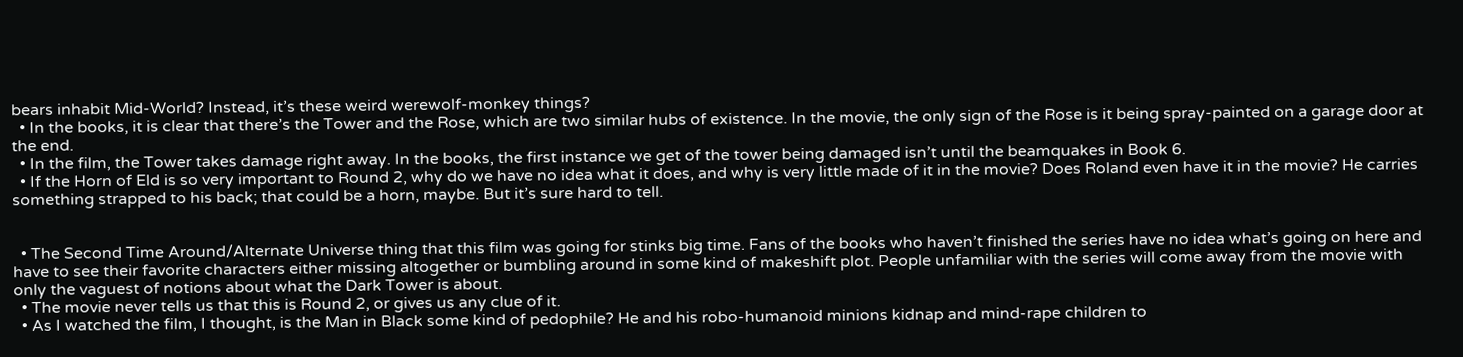bears inhabit Mid-World? Instead, it’s these weird werewolf-monkey things?
  • In the books, it is clear that there’s the Tower and the Rose, which are two similar hubs of existence. In the movie, the only sign of the Rose is it being spray-painted on a garage door at the end.
  • In the film, the Tower takes damage right away. In the books, the first instance we get of the tower being damaged isn’t until the beamquakes in Book 6.
  • If the Horn of Eld is so very important to Round 2, why do we have no idea what it does, and why is very little made of it in the movie? Does Roland even have it in the movie? He carries something strapped to his back; that could be a horn, maybe. But it’s sure hard to tell.


  • The Second Time Around/Alternate Universe thing that this film was going for stinks big time. Fans of the books who haven’t finished the series have no idea what’s going on here and have to see their favorite characters either missing altogether or bumbling around in some kind of makeshift plot. People unfamiliar with the series will come away from the movie with only the vaguest of notions about what the Dark Tower is about.
  • The movie never tells us that this is Round 2, or gives us any clue of it.
  • As I watched the film, I thought, is the Man in Black some kind of pedophile? He and his robo-humanoid minions kidnap and mind-rape children to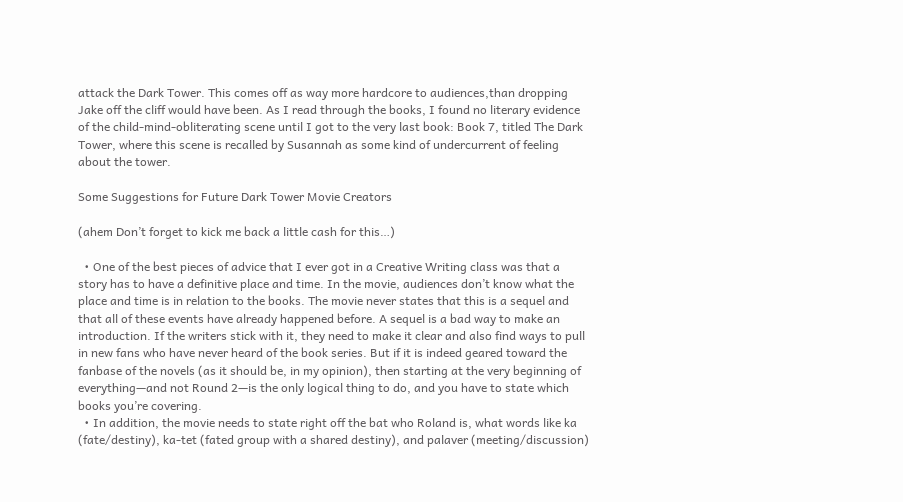attack the Dark Tower. This comes off as way more hardcore to audiences,than dropping Jake off the cliff would have been. As I read through the books, I found no literary evidence of the child-mind-obliterating scene until I got to the very last book: Book 7, titled The Dark Tower, where this scene is recalled by Susannah as some kind of undercurrent of feeling about the tower.

Some Suggestions for Future Dark Tower Movie Creators

(ahem Don’t forget to kick me back a little cash for this…)

  • One of the best pieces of advice that I ever got in a Creative Writing class was that a story has to have a definitive place and time. In the movie, audiences don’t know what the place and time is in relation to the books. The movie never states that this is a sequel and that all of these events have already happened before. A sequel is a bad way to make an introduction. If the writers stick with it, they need to make it clear and also find ways to pull in new fans who have never heard of the book series. But if it is indeed geared toward the fanbase of the novels (as it should be, in my opinion), then starting at the very beginning of everything—and not Round 2—is the only logical thing to do, and you have to state which books you’re covering.
  • In addition, the movie needs to state right off the bat who Roland is, what words like ka (fate/destiny), ka-tet (fated group with a shared destiny), and palaver (meeting/discussion)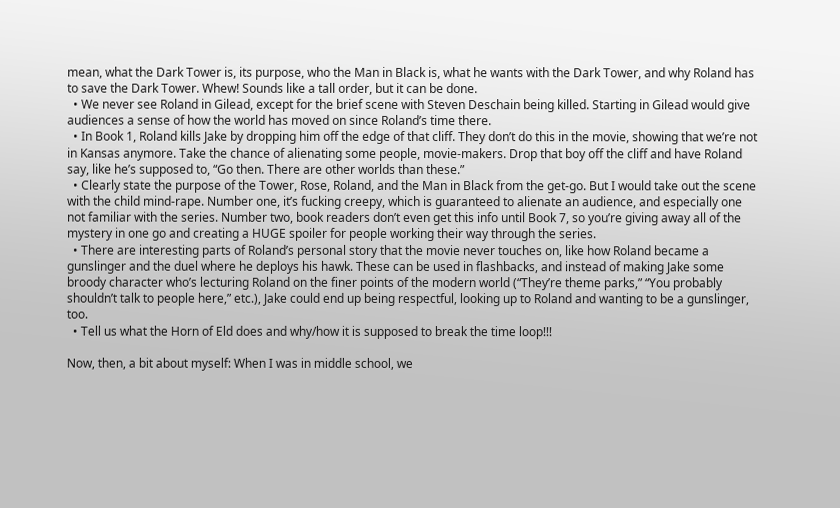mean, what the Dark Tower is, its purpose, who the Man in Black is, what he wants with the Dark Tower, and why Roland has to save the Dark Tower. Whew! Sounds like a tall order, but it can be done.
  • We never see Roland in Gilead, except for the brief scene with Steven Deschain being killed. Starting in Gilead would give audiences a sense of how the world has moved on since Roland’s time there.
  • In Book 1, Roland kills Jake by dropping him off the edge of that cliff. They don’t do this in the movie, showing that we’re not in Kansas anymore. Take the chance of alienating some people, movie-makers. Drop that boy off the cliff and have Roland say, like he’s supposed to, “Go then. There are other worlds than these.”
  • Clearly state the purpose of the Tower, Rose, Roland, and the Man in Black from the get-go. But I would take out the scene with the child mind-rape. Number one, it’s fucking creepy, which is guaranteed to alienate an audience, and especially one not familiar with the series. Number two, book readers don’t even get this info until Book 7, so you’re giving away all of the mystery in one go and creating a HUGE spoiler for people working their way through the series.
  • There are interesting parts of Roland’s personal story that the movie never touches on, like how Roland became a gunslinger and the duel where he deploys his hawk. These can be used in flashbacks, and instead of making Jake some broody character who’s lecturing Roland on the finer points of the modern world (“They’re theme parks,” “You probably shouldn’t talk to people here,” etc.), Jake could end up being respectful, looking up to Roland and wanting to be a gunslinger, too.
  • Tell us what the Horn of Eld does and why/how it is supposed to break the time loop!!!

Now, then, a bit about myself: When I was in middle school, we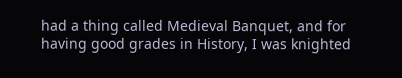had a thing called Medieval Banquet, and for having good grades in History, I was knighted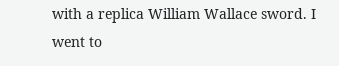with a replica William Wallace sword. I went to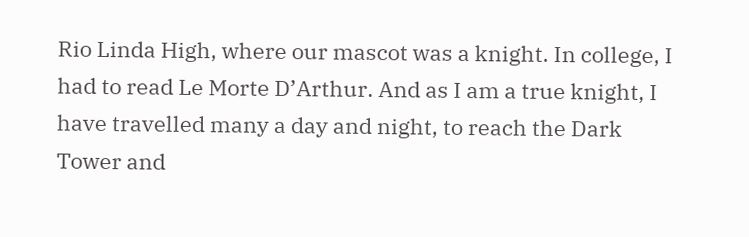Rio Linda High, where our mascot was a knight. In college, I had to read Le Morte D’Arthur. And as I am a true knight, I have travelled many a day and night, to reach the Dark Tower and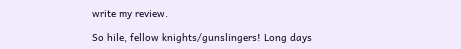write my review.

So hile, fellow knights/gunslingers! Long days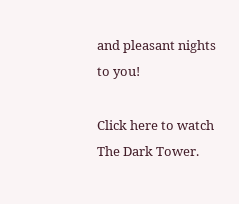and pleasant nights to you!

Click here to watch The Dark Tower.